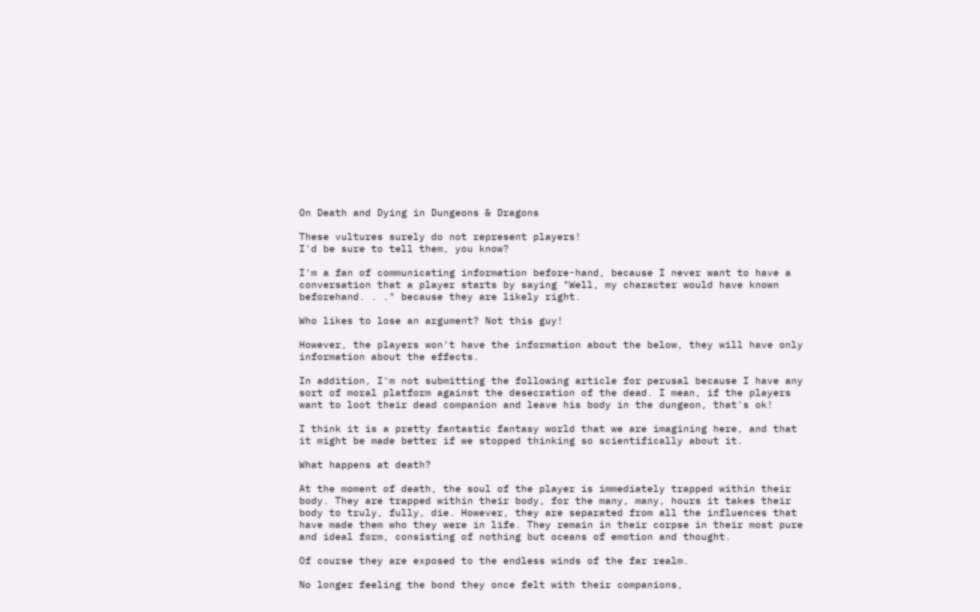On Death and Dying in Dungeons & Dragons

These vultures surely do not represent players!
I'd be sure to tell them, you know?

I'm a fan of communicating information before-hand, because I never want to have a conversation that a player starts by saying "Well, my character would have known beforehand. . ." because they are likely right.

Who likes to lose an argument? Not this guy!

However, the players won't have the information about the below, they will have only information about the effects.

In addition, I'm not submitting the following article for perusal because I have any sort of moral platform against the desecration of the dead. I mean, if the players want to loot their dead companion and leave his body in the dungeon, that's ok!

I think it is a pretty fantastic fantasy world that we are imagining here, and that it might be made better if we stopped thinking so scientifically about it.

What happens at death?

At the moment of death, the soul of the player is immediately trapped within their body. They are trapped within their body, for the many, many, hours it takes their body to truly, fully, die. However, they are separated from all the influences that have made them who they were in life. They remain in their corpse in their most pure and ideal form, consisting of nothing but oceans of emotion and thought.

Of course they are exposed to the endless winds of the far realm.

No longer feeling the bond they once felt with their companions,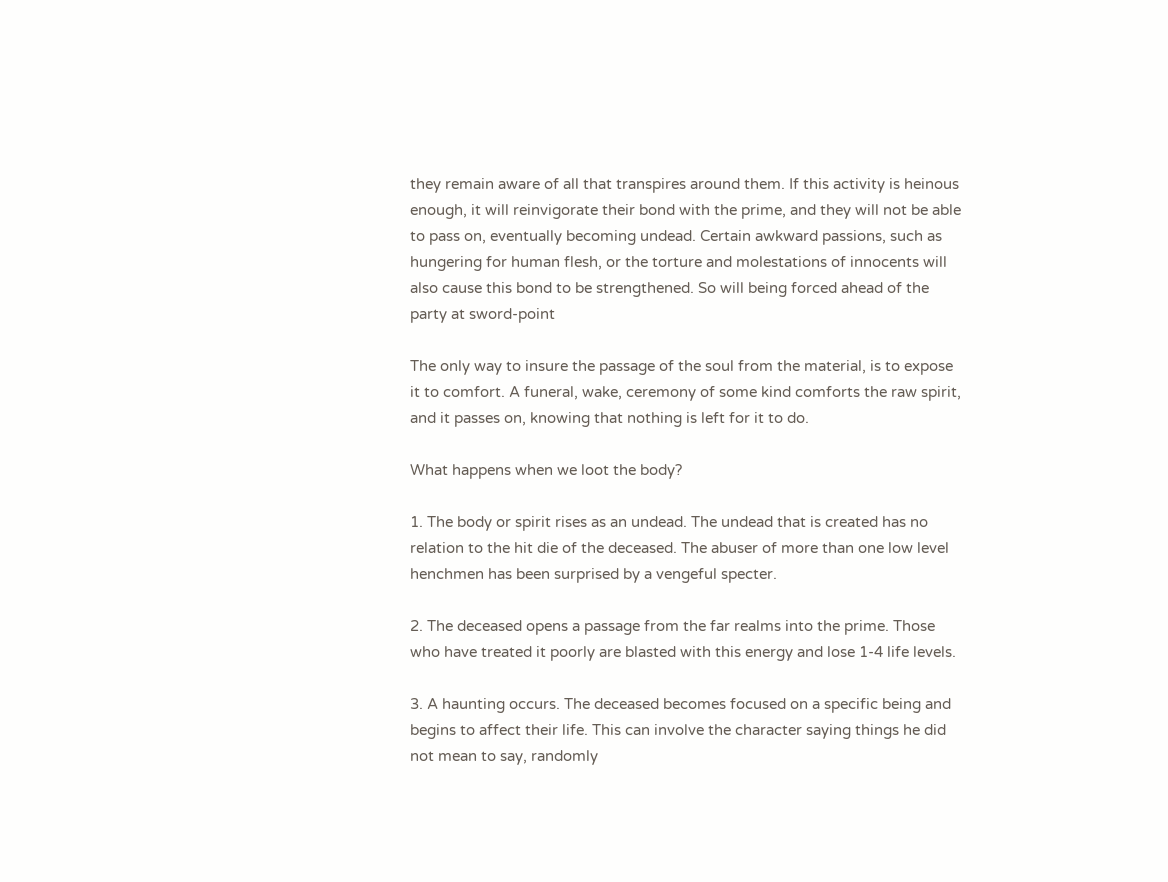they remain aware of all that transpires around them. If this activity is heinous enough, it will reinvigorate their bond with the prime, and they will not be able to pass on, eventually becoming undead. Certain awkward passions, such as hungering for human flesh, or the torture and molestations of innocents will also cause this bond to be strengthened. So will being forced ahead of the party at sword-point

The only way to insure the passage of the soul from the material, is to expose it to comfort. A funeral, wake, ceremony of some kind comforts the raw spirit, and it passes on, knowing that nothing is left for it to do.

What happens when we loot the body?

1. The body or spirit rises as an undead. The undead that is created has no relation to the hit die of the deceased. The abuser of more than one low level henchmen has been surprised by a vengeful specter.

2. The deceased opens a passage from the far realms into the prime. Those who have treated it poorly are blasted with this energy and lose 1-4 life levels.

3. A haunting occurs. The deceased becomes focused on a specific being and begins to affect their life. This can involve the character saying things he did not mean to say, randomly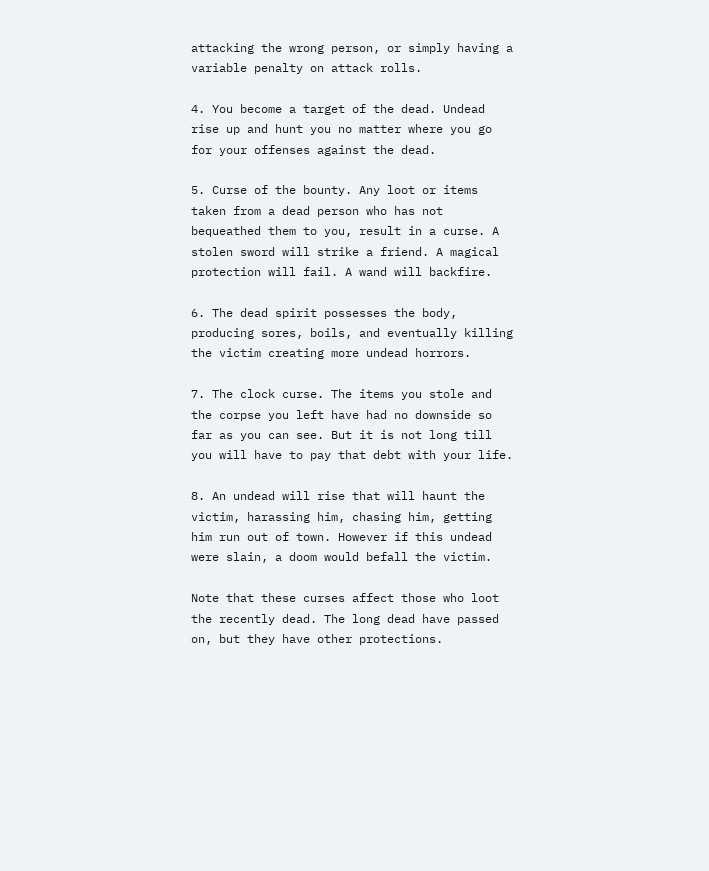attacking the wrong person, or simply having a variable penalty on attack rolls.

4. You become a target of the dead. Undead rise up and hunt you no matter where you go for your offenses against the dead.

5. Curse of the bounty. Any loot or items taken from a dead person who has not bequeathed them to you, result in a curse. A stolen sword will strike a friend. A magical protection will fail. A wand will backfire.

6. The dead spirit possesses the body, producing sores, boils, and eventually killing the victim creating more undead horrors.

7. The clock curse. The items you stole and the corpse you left have had no downside so far as you can see. But it is not long till you will have to pay that debt with your life.

8. An undead will rise that will haunt the victim, harassing him, chasing him, getting him run out of town. However if this undead were slain, a doom would befall the victim.

Note that these curses affect those who loot the recently dead. The long dead have passed on, but they have other protections.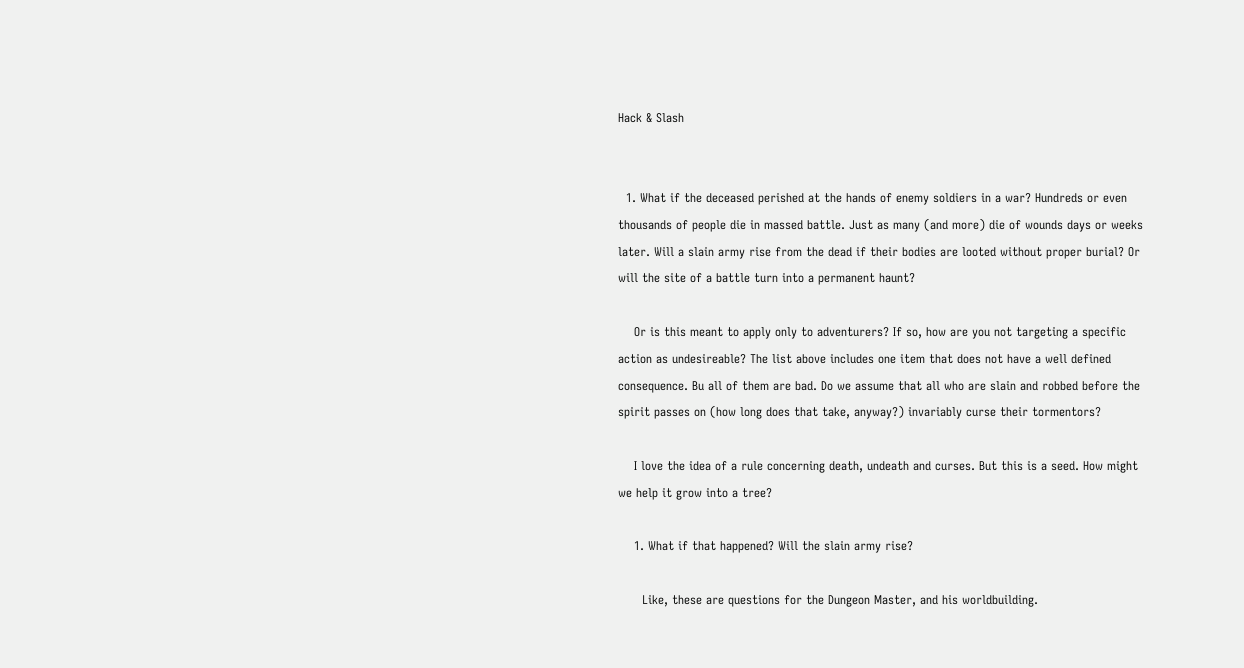Hack & Slash


  1. What if the deceased perished at the hands of enemy soldiers in a war? Hundreds or even thousands of people die in massed battle. Just as many (and more) die of wounds days or weeks later. Will a slain army rise from the dead if their bodies are looted without proper burial? Or will the site of a battle turn into a permanent haunt?

    Or is this meant to apply only to adventurers? If so, how are you not targeting a specific action as undesireable? The list above includes one item that does not have a well defined consequence. Bu all of them are bad. Do we assume that all who are slain and robbed before the spirit passes on (how long does that take, anyway?) invariably curse their tormentors?

    I love the idea of a rule concerning death, undeath and curses. But this is a seed. How might we help it grow into a tree?

    1. What if that happened? Will the slain army rise?

      Like, these are questions for the Dungeon Master, and his worldbuilding.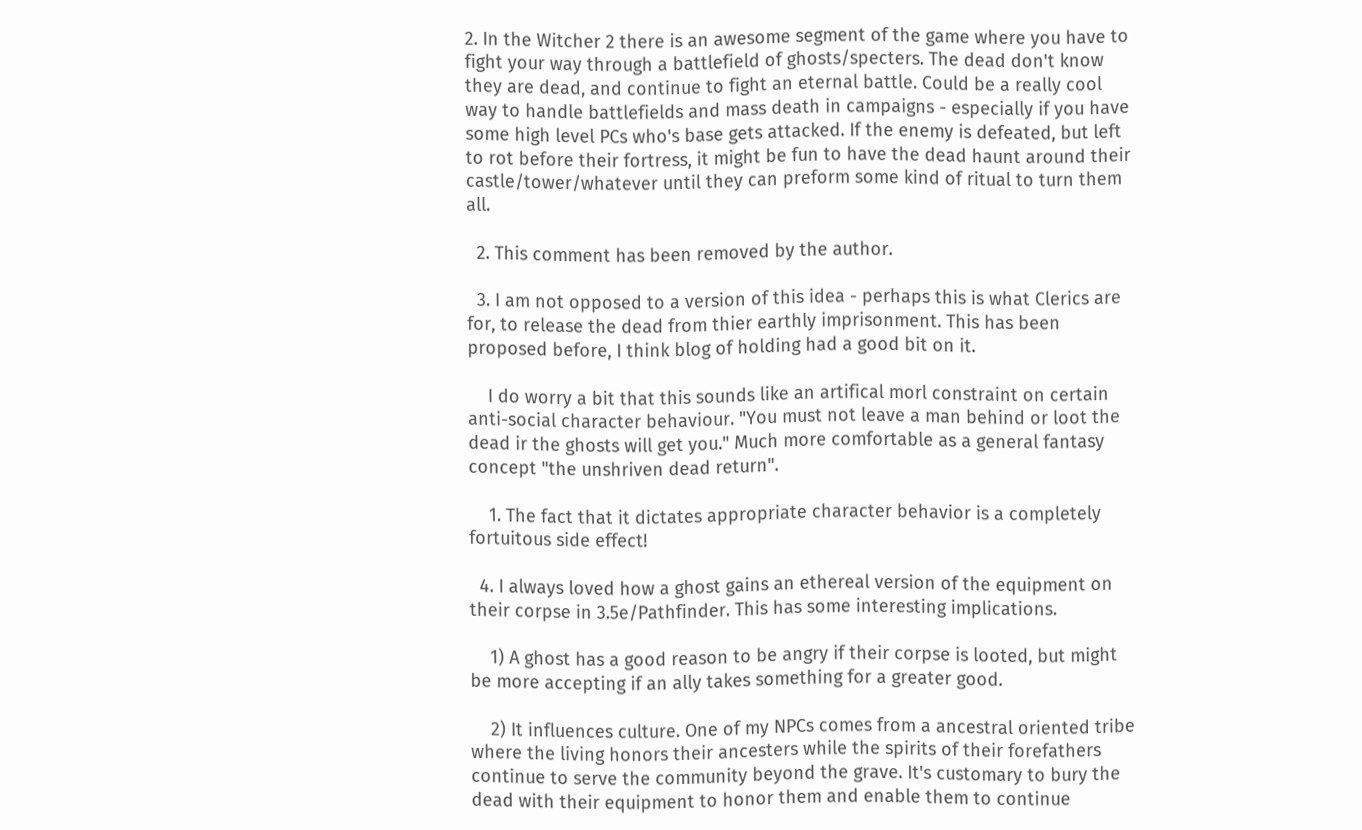2. In the Witcher 2 there is an awesome segment of the game where you have to fight your way through a battlefield of ghosts/specters. The dead don't know they are dead, and continue to fight an eternal battle. Could be a really cool way to handle battlefields and mass death in campaigns - especially if you have some high level PCs who's base gets attacked. If the enemy is defeated, but left to rot before their fortress, it might be fun to have the dead haunt around their castle/tower/whatever until they can preform some kind of ritual to turn them all.

  2. This comment has been removed by the author.

  3. I am not opposed to a version of this idea - perhaps this is what Clerics are for, to release the dead from thier earthly imprisonment. This has been proposed before, I think blog of holding had a good bit on it.

    I do worry a bit that this sounds like an artifical morl constraint on certain anti-social character behaviour. "You must not leave a man behind or loot the dead ir the ghosts will get you." Much more comfortable as a general fantasy concept "the unshriven dead return".

    1. The fact that it dictates appropriate character behavior is a completely fortuitous side effect!

  4. I always loved how a ghost gains an ethereal version of the equipment on their corpse in 3.5e/Pathfinder. This has some interesting implications.

    1) A ghost has a good reason to be angry if their corpse is looted, but might be more accepting if an ally takes something for a greater good.

    2) It influences culture. One of my NPCs comes from a ancestral oriented tribe where the living honors their ancesters while the spirits of their forefathers continue to serve the community beyond the grave. It's customary to bury the dead with their equipment to honor them and enable them to continue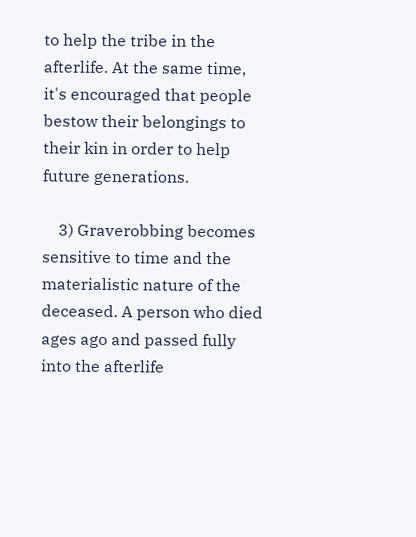to help the tribe in the afterlife. At the same time, it's encouraged that people bestow their belongings to their kin in order to help future generations.

    3) Graverobbing becomes sensitive to time and the materialistic nature of the deceased. A person who died ages ago and passed fully into the afterlife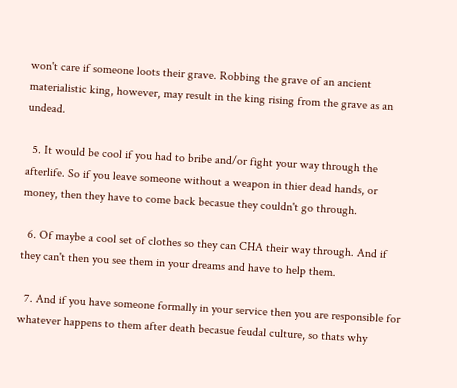won't care if someone loots their grave. Robbing the grave of an ancient materialistic king, however, may result in the king rising from the grave as an undead.

  5. It would be cool if you had to bribe and/or fight your way through the afterlife. So if you leave someone without a weapon in thier dead hands, or money, then they have to come back becasue they couldn't go through.

  6. Of maybe a cool set of clothes so they can CHA their way through. And if they can't then you see them in your dreams and have to help them.

  7. And if you have someone formally in your service then you are responsible for whatever happens to them after death becasue feudal culture, so thats why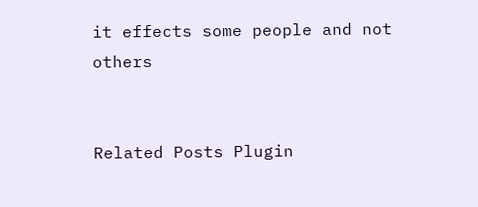it effects some people and not others


Related Posts Plugin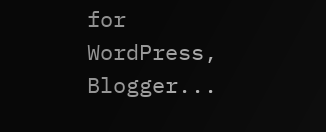for WordPress, Blogger...